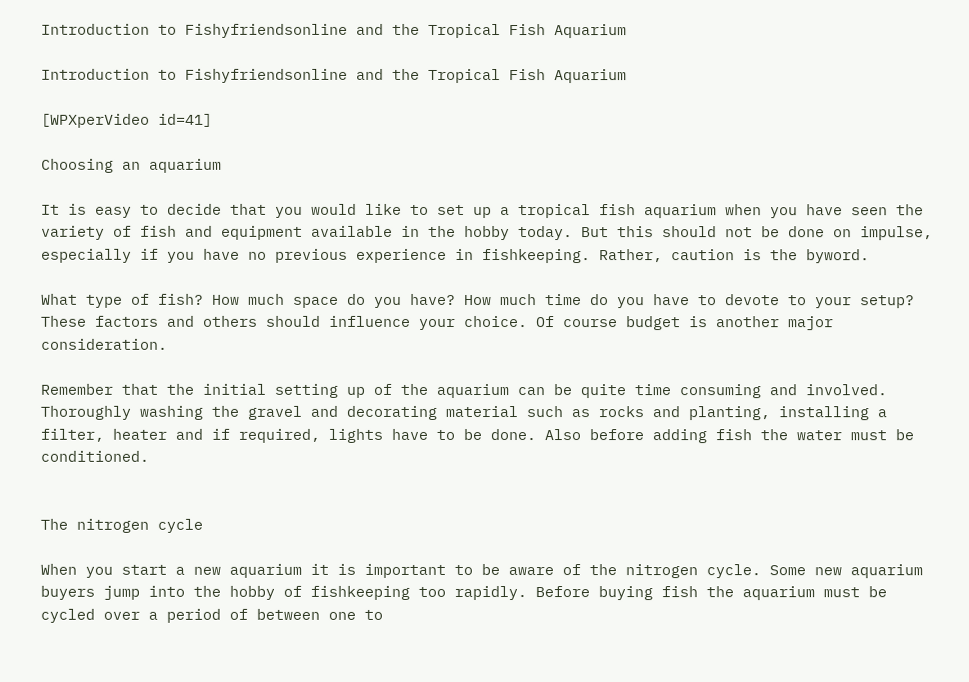Introduction to Fishyfriendsonline and the Tropical Fish Aquarium

Introduction to Fishyfriendsonline and the Tropical Fish Aquarium

[WPXperVideo id=41]

Choosing an aquarium

It is easy to decide that you would like to set up a tropical fish aquarium when you have seen the variety of fish and equipment available in the hobby today. But this should not be done on impulse, especially if you have no previous experience in fishkeeping. Rather, caution is the byword.

What type of fish? How much space do you have? How much time do you have to devote to your setup? These factors and others should influence your choice. Of course budget is another major consideration.

Remember that the initial setting up of the aquarium can be quite time consuming and involved. Thoroughly washing the gravel and decorating material such as rocks and planting, installing a filter, heater and if required, lights have to be done. Also before adding fish the water must be conditioned.


The nitrogen cycle

When you start a new aquarium it is important to be aware of the nitrogen cycle. Some new aquarium buyers jump into the hobby of fishkeeping too rapidly. Before buying fish the aquarium must be cycled over a period of between one to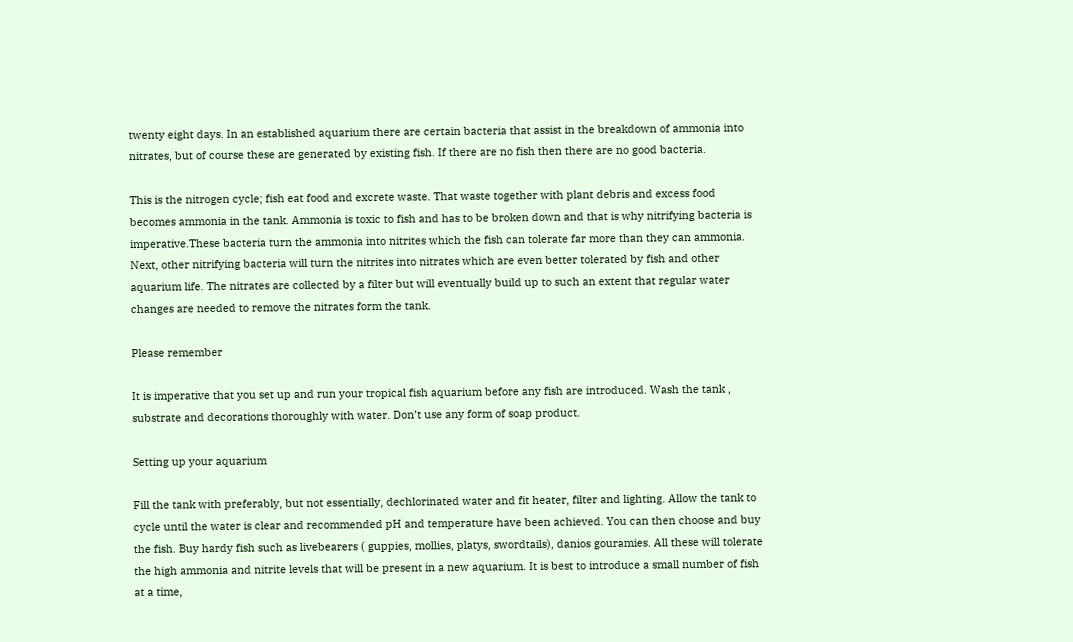twenty eight days. In an established aquarium there are certain bacteria that assist in the breakdown of ammonia into nitrates, but of course these are generated by existing fish. If there are no fish then there are no good bacteria.

This is the nitrogen cycle; fish eat food and excrete waste. That waste together with plant debris and excess food becomes ammonia in the tank. Ammonia is toxic to fish and has to be broken down and that is why nitrifying bacteria is imperative.These bacteria turn the ammonia into nitrites which the fish can tolerate far more than they can ammonia. Next, other nitrifying bacteria will turn the nitrites into nitrates which are even better tolerated by fish and other aquarium life. The nitrates are collected by a filter but will eventually build up to such an extent that regular water changes are needed to remove the nitrates form the tank.

Please remember

It is imperative that you set up and run your tropical fish aquarium before any fish are introduced. Wash the tank , substrate and decorations thoroughly with water. Don’t use any form of soap product.

Setting up your aquarium

Fill the tank with preferably, but not essentially, dechlorinated water and fit heater, filter and lighting. Allow the tank to cycle until the water is clear and recommended pH and temperature have been achieved. You can then choose and buy the fish. Buy hardy fish such as livebearers ( guppies, mollies, platys, swordtails), danios gouramies. All these will tolerate the high ammonia and nitrite levels that will be present in a new aquarium. It is best to introduce a small number of fish at a time,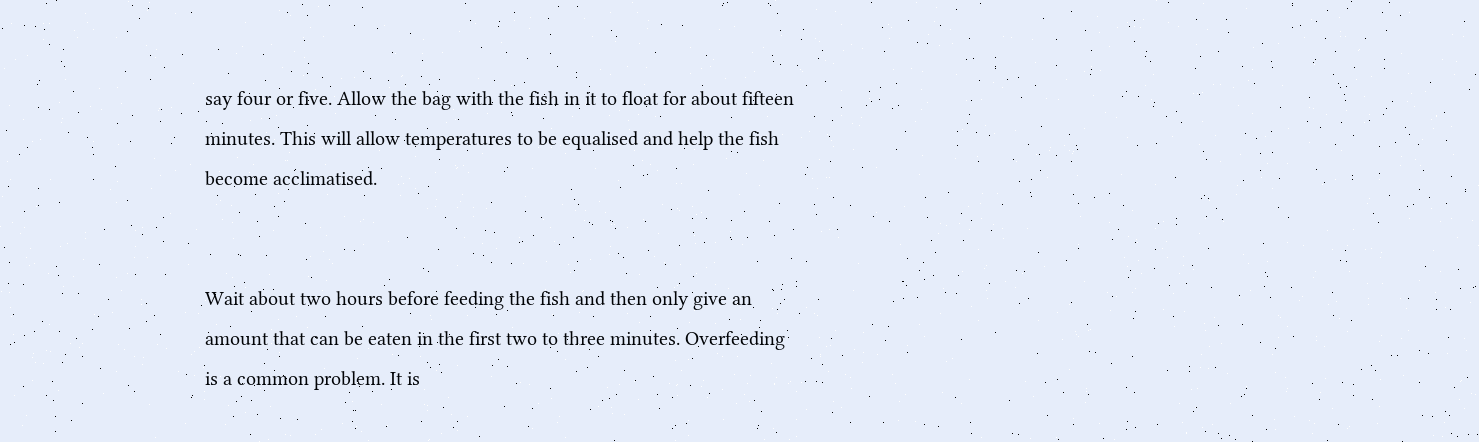say four or five. Allow the bag with the fish in it to float for about fifteen minutes. This will allow temperatures to be equalised and help the fish become acclimatised.


Wait about two hours before feeding the fish and then only give an amount that can be eaten in the first two to three minutes. Overfeeding is a common problem. It is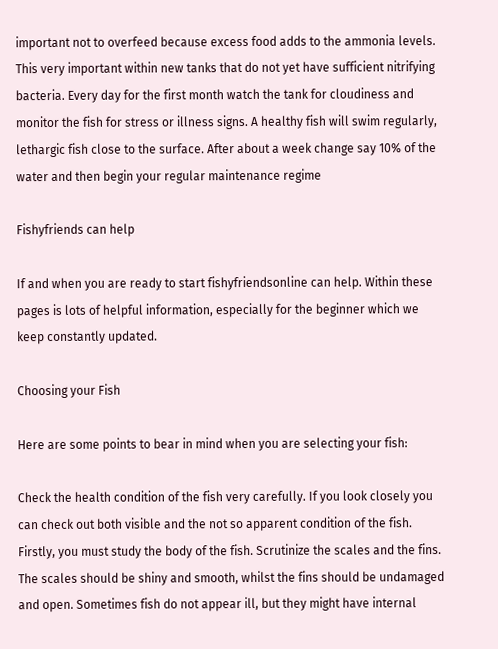important not to overfeed because excess food adds to the ammonia levels. This very important within new tanks that do not yet have sufficient nitrifying bacteria. Every day for the first month watch the tank for cloudiness and monitor the fish for stress or illness signs. A healthy fish will swim regularly, lethargic fish close to the surface. After about a week change say 10% of the water and then begin your regular maintenance regime

Fishyfriends can help

If and when you are ready to start fishyfriendsonline can help. Within these pages is lots of helpful information, especially for the beginner which we keep constantly updated.

Choosing your Fish

Here are some points to bear in mind when you are selecting your fish:

Check the health condition of the fish very carefully. If you look closely you can check out both visible and the not so apparent condition of the fish. Firstly, you must study the body of the fish. Scrutinize the scales and the fins. The scales should be shiny and smooth, whilst the fins should be undamaged and open. Sometimes fish do not appear ill, but they might have internal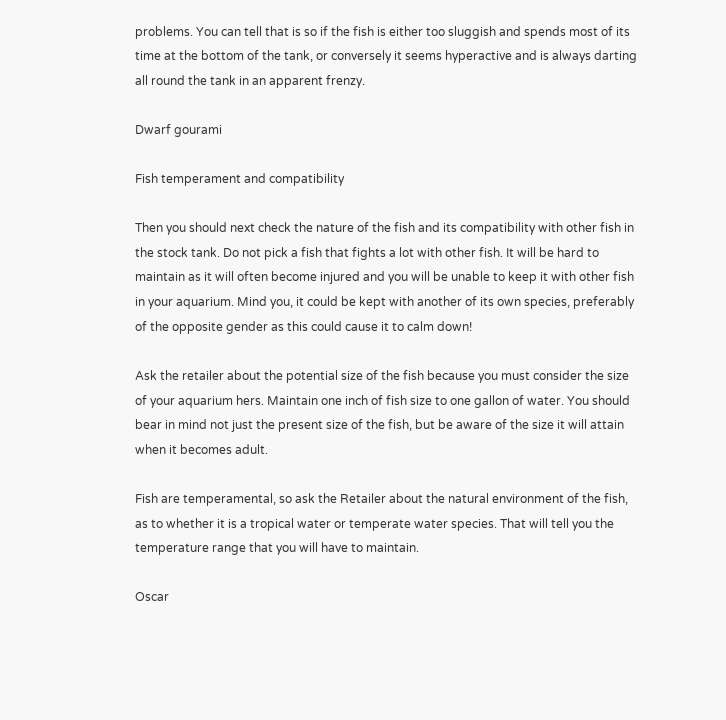problems. You can tell that is so if the fish is either too sluggish and spends most of its time at the bottom of the tank, or conversely it seems hyperactive and is always darting all round the tank in an apparent frenzy.

Dwarf gourami

Fish temperament and compatibility

Then you should next check the nature of the fish and its compatibility with other fish in the stock tank. Do not pick a fish that fights a lot with other fish. It will be hard to maintain as it will often become injured and you will be unable to keep it with other fish in your aquarium. Mind you, it could be kept with another of its own species, preferably of the opposite gender as this could cause it to calm down!

Ask the retailer about the potential size of the fish because you must consider the size of your aquarium hers. Maintain one inch of fish size to one gallon of water. You should bear in mind not just the present size of the fish, but be aware of the size it will attain when it becomes adult.

Fish are temperamental, so ask the Retailer about the natural environment of the fish, as to whether it is a tropical water or temperate water species. That will tell you the temperature range that you will have to maintain.

Oscar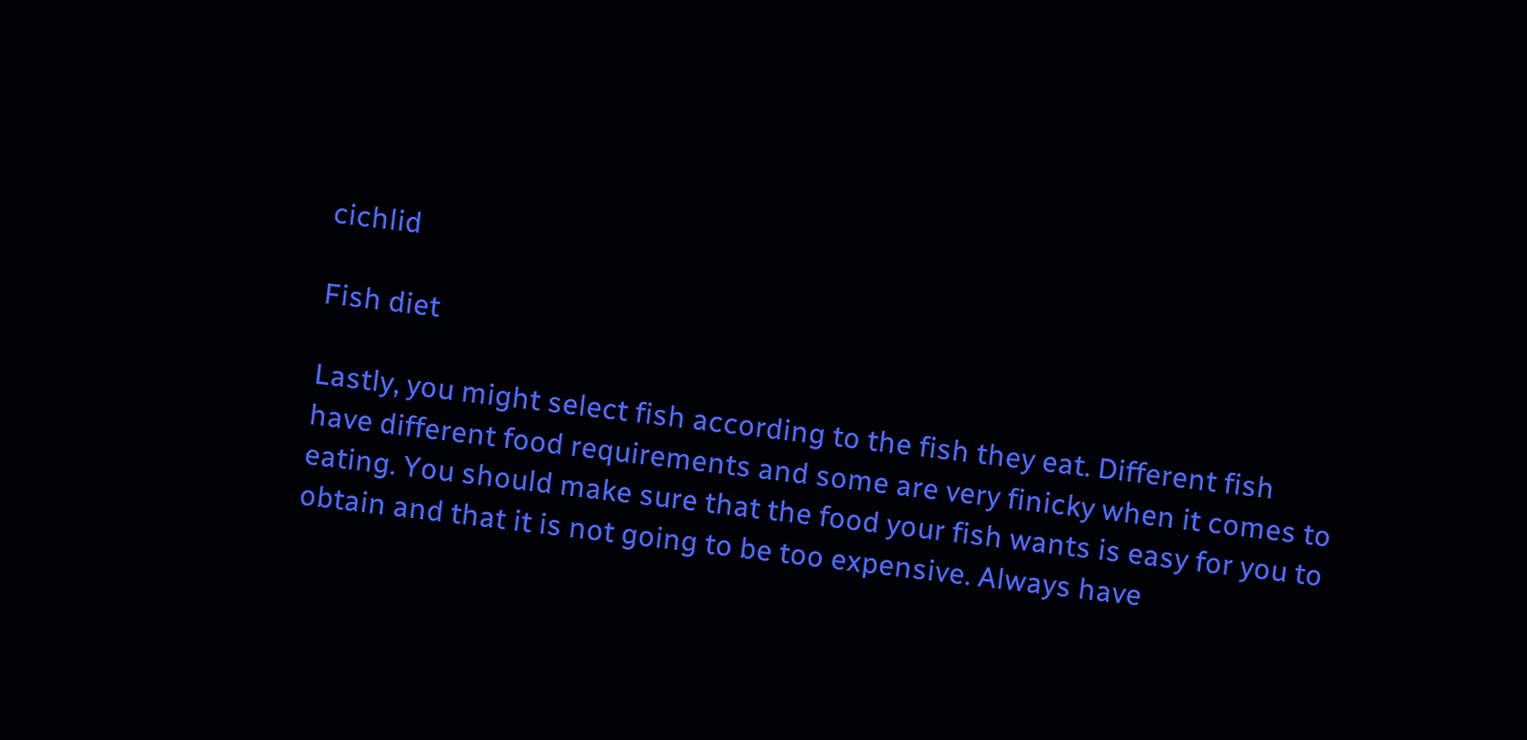cichlid

Fish diet

Lastly, you might select fish according to the fish they eat. Different fish have different food requirements and some are very finicky when it comes to eating. You should make sure that the food your fish wants is easy for you to obtain and that it is not going to be too expensive. Always have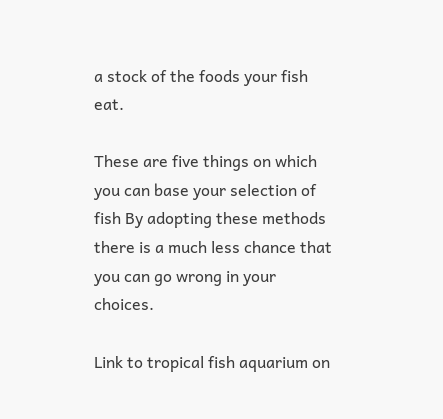a stock of the foods your fish eat.

These are five things on which you can base your selection of fish By adopting these methods there is a much less chance that you can go wrong in your choices.

Link to tropical fish aquarium on